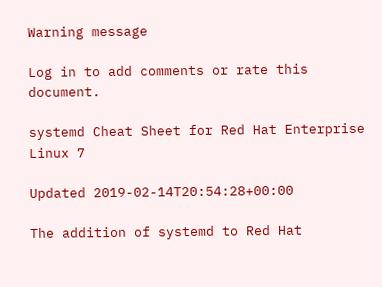Warning message

Log in to add comments or rate this document.

systemd Cheat Sheet for Red Hat Enterprise Linux 7

Updated 2019-02-14T20:54:28+00:00

The addition of systemd to Red Hat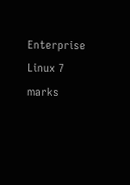Enterprise Linux 7 marks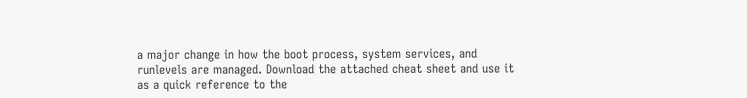a major change in how the boot process, system services, and runlevels are managed. Download the attached cheat sheet and use it as a quick reference to the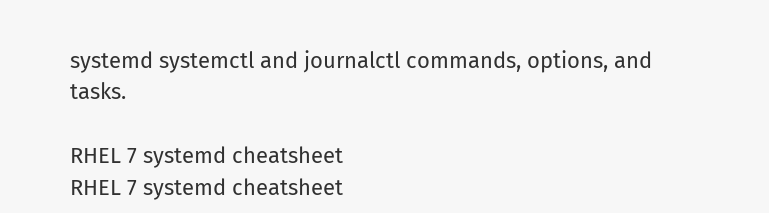systemd systemctl and journalctl commands, options, and tasks.

RHEL 7 systemd cheatsheet
RHEL 7 systemd cheatsheet